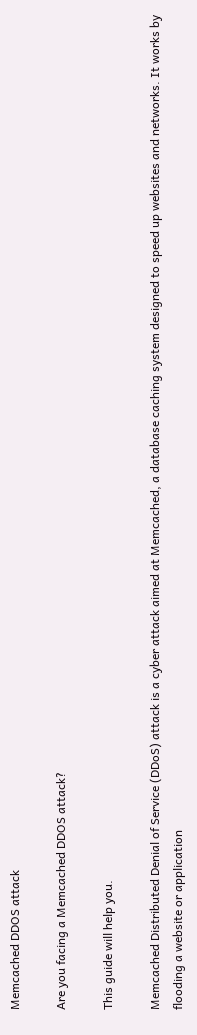Memcached DDOS attack

Are you facing a Memcached DDOS attack?

This guide will help you.

Memcached Distributed Denial of Service (DDoS) attack is a cyber attack aimed at Memcached, a database caching system designed to speed up websites and networks. It works by flooding a website or application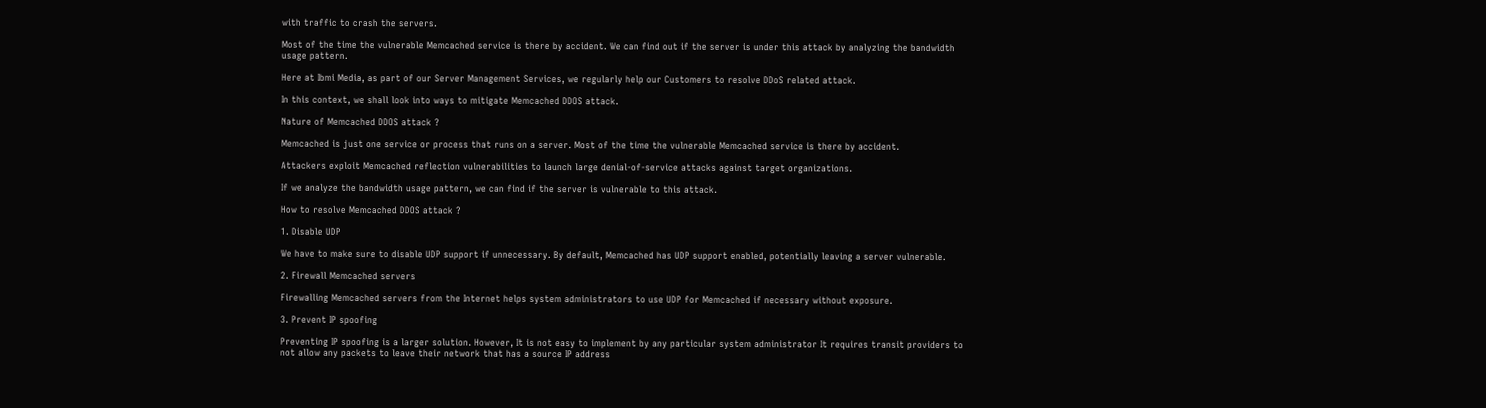with traffic to crash the servers.

Most of the time the vulnerable Memcached service is there by accident. We can find out if the server is under this attack by analyzing the bandwidth usage pattern.

Here at Ibmi Media, as part of our Server Management Services, we regularly help our Customers to resolve DDoS related attack.

In this context, we shall look into ways to mitigate Memcached DDOS attack.

Nature of Memcached DDOS attack ?

Memcached is just one service or process that runs on a server. Most of the time the vulnerable Memcached service is there by accident.

Attackers exploit Memcached reflection vulnerabilities to launch large denial-of-service attacks against target organizations.

If we analyze the bandwidth usage pattern, we can find if the server is vulnerable to this attack.

How to resolve Memcached DDOS attack ?

1. Disable UDP

We have to make sure to disable UDP support if unnecessary. By default, Memcached has UDP support enabled, potentially leaving a server vulnerable.

2. Firewall Memcached servers

Firewalling Memcached servers from the Internet helps system administrators to use UDP for Memcached if necessary without exposure.

3. Prevent IP spoofing

Preventing IP spoofing is a larger solution. However, It is not easy to implement by any particular system administrator It requires transit providers to not allow any packets to leave their network that has a source IP address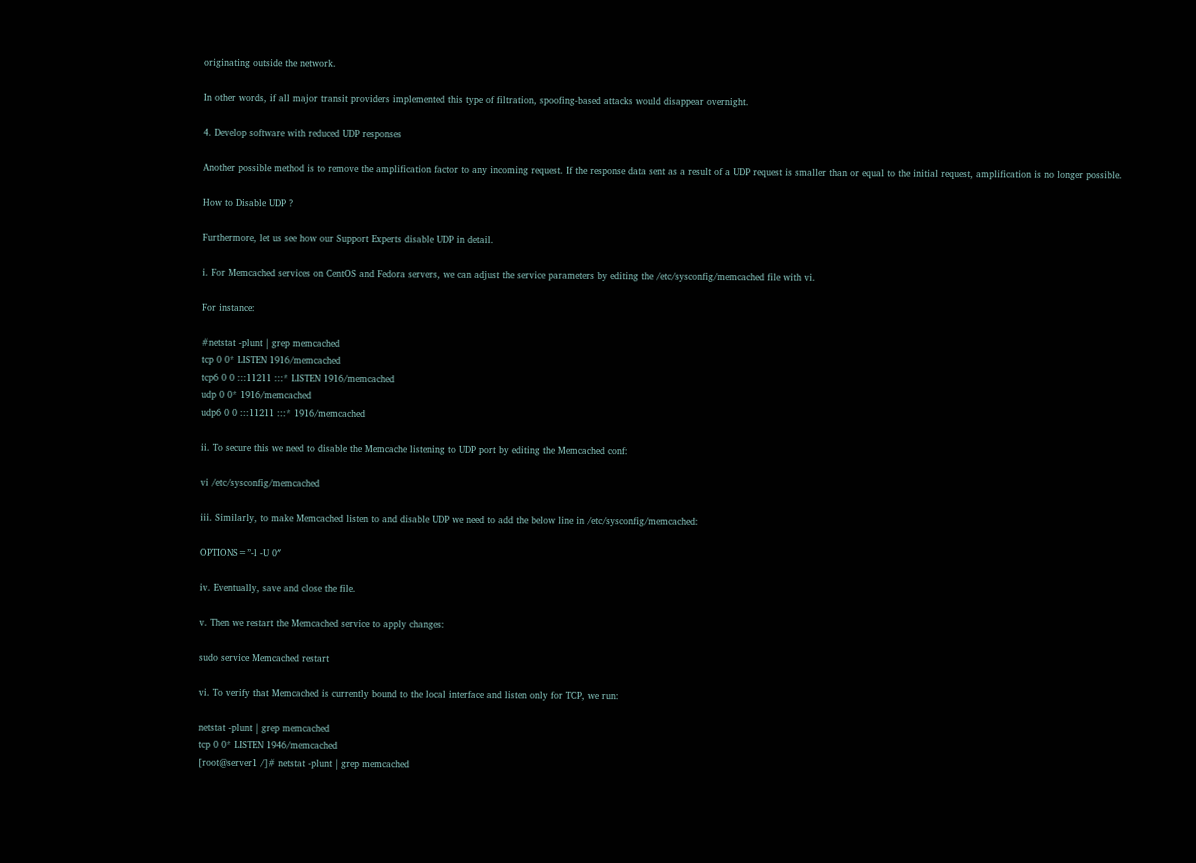originating outside the network.

In other words, if all major transit providers implemented this type of filtration, spoofing-based attacks would disappear overnight.

4. Develop software with reduced UDP responses

Another possible method is to remove the amplification factor to any incoming request. If the response data sent as a result of a UDP request is smaller than or equal to the initial request, amplification is no longer possible.

How to Disable UDP ?

Furthermore, let us see how our Support Experts disable UDP in detail.

i. For Memcached services on CentOS and Fedora servers, we can adjust the service parameters by editing the /etc/sysconfig/memcached file with vi.

For instance:

#netstat -plunt | grep memcached
tcp 0 0* LISTEN 1916/memcached
tcp6 0 0 :::11211 :::* LISTEN 1916/memcached
udp 0 0* 1916/memcached
udp6 0 0 :::11211 :::* 1916/memcached

ii. To secure this we need to disable the Memcache listening to UDP port by editing the Memcached conf:

vi /etc/sysconfig/memcached

iii. Similarly, to make Memcached listen to and disable UDP we need to add the below line in /etc/sysconfig/memcached:

OPTIONS=”-l -U 0″

iv. Eventually, save and close the file.

v. Then we restart the Memcached service to apply changes:

sudo service Memcached restart

vi. To verify that Memcached is currently bound to the local interface and listen only for TCP, we run:

netstat -plunt | grep memcached
tcp 0 0* LISTEN 1946/memcached
[root@server1 /]# netstat -plunt | grep memcached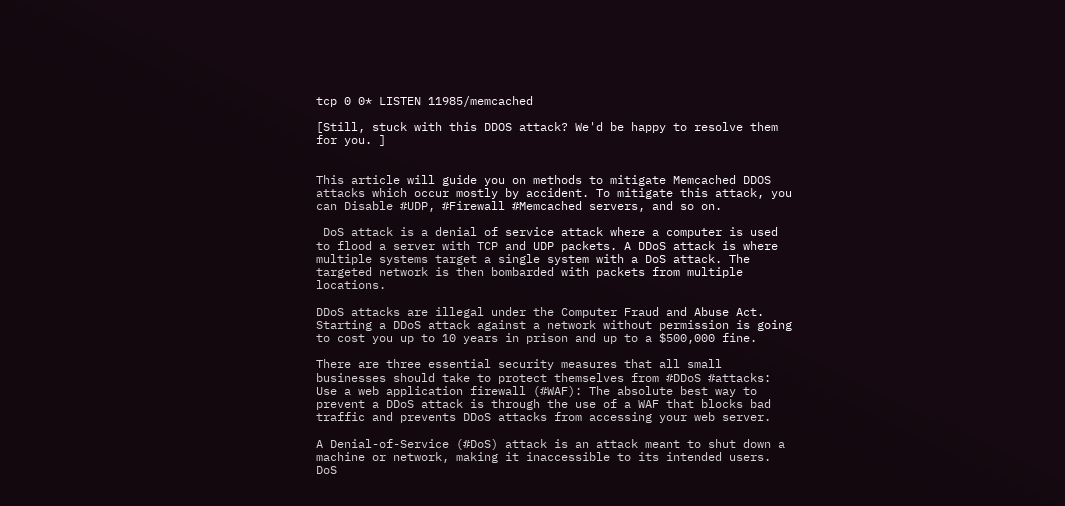tcp 0 0* LISTEN 11985/memcached

[Still, stuck with this DDOS attack? We'd be happy to resolve them for you. ]


This article will guide you on methods to mitigate Memcached DDOS attacks which occur mostly by accident. To mitigate this attack, you can Disable #UDP, #Firewall #Memcached servers, and so on.

 DoS attack is a denial of service attack where a computer is used to flood a server with TCP and UDP packets. A DDoS attack is where multiple systems target a single system with a DoS attack. The targeted network is then bombarded with packets from multiple locations.

DDoS attacks are illegal under the Computer Fraud and Abuse Act. Starting a DDoS attack against a network without permission is going to cost you up to 10 years in prison and up to a $500,000 fine.

There are three essential security measures that all small businesses should take to protect themselves from #DDoS #attacks: Use a web application firewall (#WAF): The absolute best way to prevent a DDoS attack is through the use of a WAF that blocks bad traffic and prevents DDoS attacks from accessing your web server.

A Denial-of-Service (#DoS) attack is an attack meant to shut down a machine or network, making it inaccessible to its intended users. DoS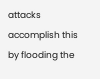attacks accomplish this by flooding the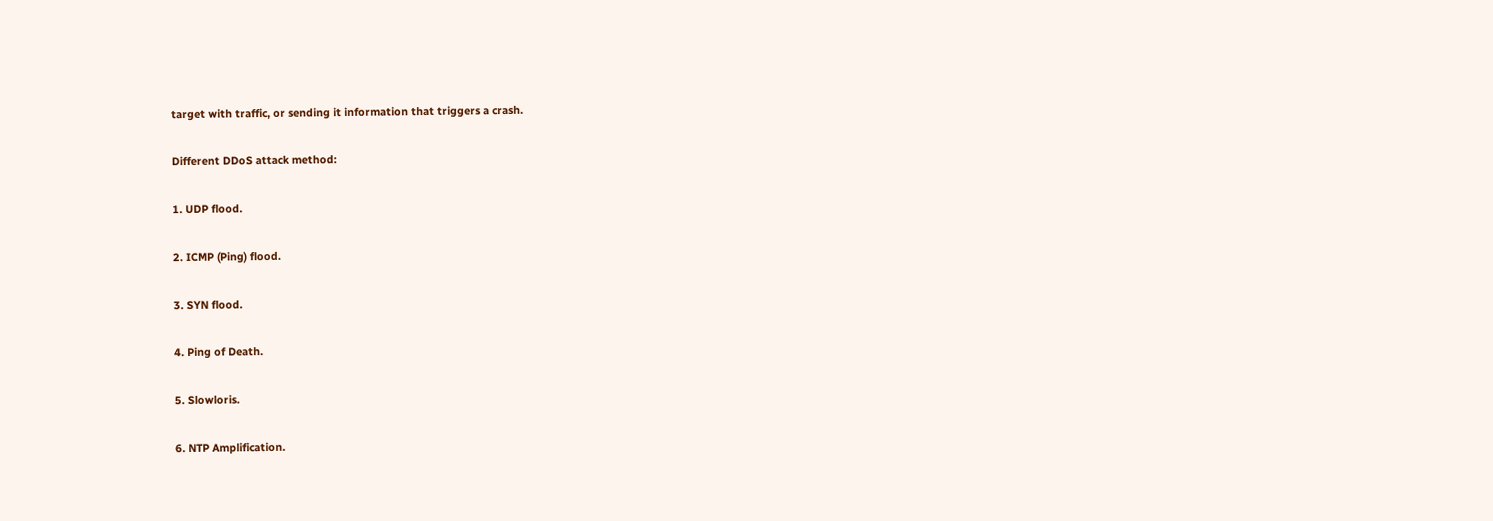target with traffic, or sending it information that triggers a crash.

Different DDoS attack method:

1. UDP flood.

2. ICMP (Ping) flood.

3. SYN flood.

4. Ping of Death.

5. Slowloris.

6. NTP Amplification.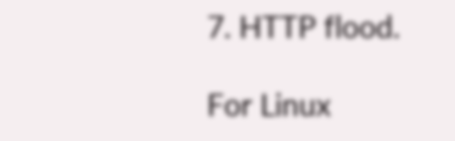7. HTTP flood.

For Linux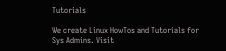Tutorials

We create Linux HowTos and Tutorials for Sys Admins. Visit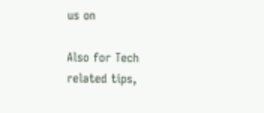us on

Also for Tech related tips,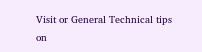Visit or General Technical tips on